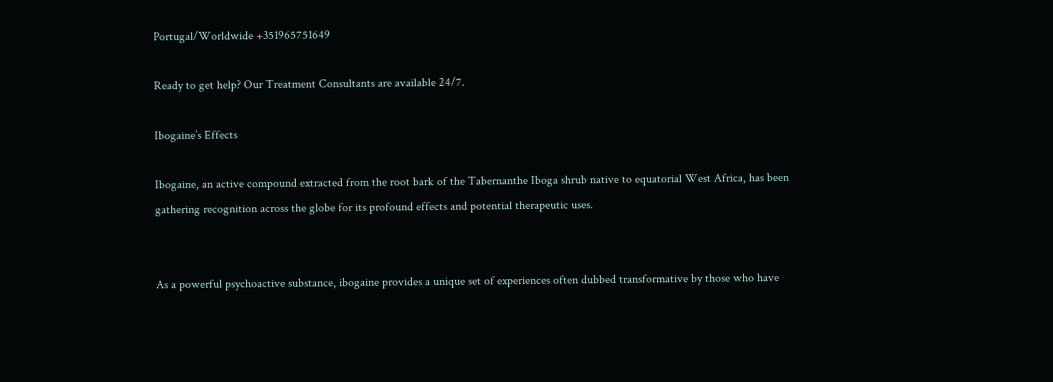Portugal/Worldwide +351965751649

Ready to get help? Our Treatment Consultants are available 24/7.

Ibogaine’s Effects

Ibogaine, an active compound extracted from the root bark of the Tabernanthe Iboga shrub native to equatorial West Africa, has been gathering recognition across the globe for its profound effects and potential therapeutic uses.


As a powerful psychoactive substance, ibogaine provides a unique set of experiences often dubbed transformative by those who have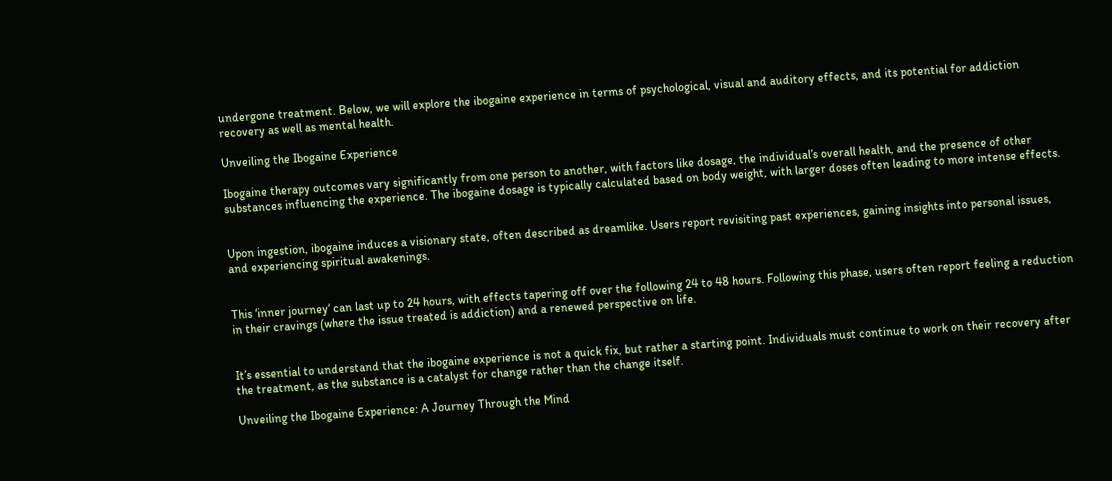undergone treatment. Below, we will explore the ibogaine experience in terms of psychological, visual and auditory effects, and its potential for addiction recovery as well as mental health.

Unveiling the Ibogaine Experience

Ibogaine therapy outcomes vary significantly from one person to another, with factors like dosage, the individual’s overall health, and the presence of other substances influencing the experience. The ibogaine dosage is typically calculated based on body weight, with larger doses often leading to more intense effects.


Upon ingestion, ibogaine induces a visionary state, often described as dreamlike. Users report revisiting past experiences, gaining insights into personal issues, and experiencing spiritual awakenings.


This ‘inner journey‘ can last up to 24 hours, with effects tapering off over the following 24 to 48 hours. Following this phase, users often report feeling a reduction in their cravings (where the issue treated is addiction) and a renewed perspective on life.


It’s essential to understand that the ibogaine experience is not a quick fix, but rather a starting point. Individuals must continue to work on their recovery after the treatment, as the substance is a catalyst for change rather than the change itself.

Unveiling the Ibogaine Experience: A Journey Through the Mind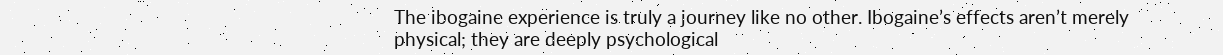The ibogaine experience is truly a journey like no other. Ibogaine’s effects aren’t merely physical; they are deeply psychological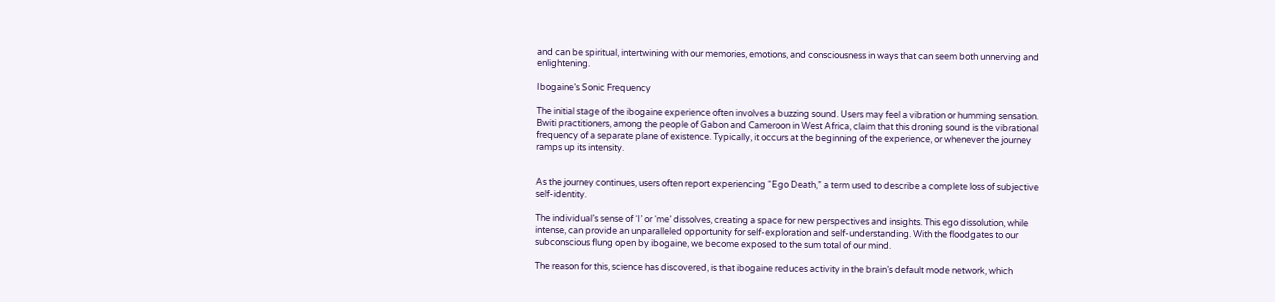and can be spiritual, intertwining with our memories, emotions, and consciousness in ways that can seem both unnerving and enlightening.

Ibogaine’s Sonic Frequency

The initial stage of the ibogaine experience often involves a buzzing sound. Users may feel a vibration or humming sensation. Bwiti practitioners, among the people of Gabon and Cameroon in West Africa, claim that this droning sound is the vibrational frequency of a separate plane of existence. Typically, it occurs at the beginning of the experience, or whenever the journey ramps up its intensity.


As the journey continues, users often report experiencing “Ego Death,” a term used to describe a complete loss of subjective self-identity.

The individual’s sense of ‘I’ or ‘me’ dissolves, creating a space for new perspectives and insights. This ego dissolution, while intense, can provide an unparalleled opportunity for self-exploration and self-understanding. With the floodgates to our subconscious flung open by ibogaine, we become exposed to the sum total of our mind.

The reason for this, science has discovered, is that ibogaine reduces activity in the brain’s default mode network, which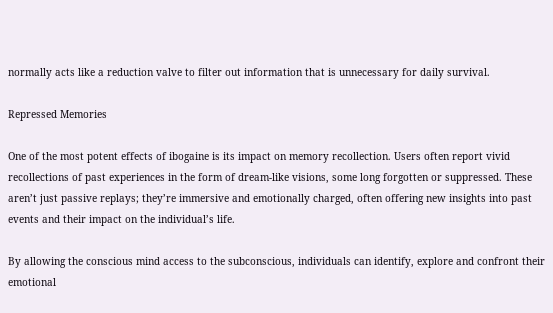normally acts like a reduction valve to filter out information that is unnecessary for daily survival.

Repressed Memories

One of the most potent effects of ibogaine is its impact on memory recollection. Users often report vivid recollections of past experiences in the form of dream-like visions, some long forgotten or suppressed. These aren’t just passive replays; they’re immersive and emotionally charged, often offering new insights into past events and their impact on the individual’s life.

By allowing the conscious mind access to the subconscious, individuals can identify, explore and confront their emotional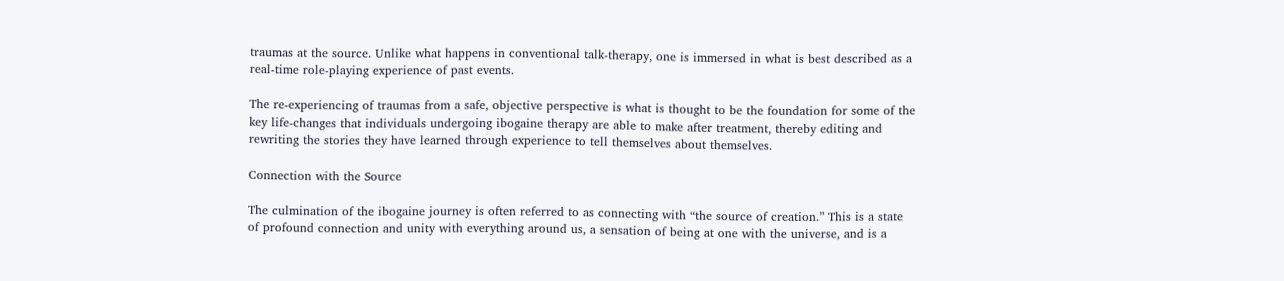traumas at the source. Unlike what happens in conventional talk-therapy, one is immersed in what is best described as a real-time role-playing experience of past events.

The re-experiencing of traumas from a safe, objective perspective is what is thought to be the foundation for some of the key life-changes that individuals undergoing ibogaine therapy are able to make after treatment, thereby editing and rewriting the stories they have learned through experience to tell themselves about themselves.

Connection with the Source

The culmination of the ibogaine journey is often referred to as connecting with “the source of creation.” This is a state of profound connection and unity with everything around us, a sensation of being at one with the universe, and is a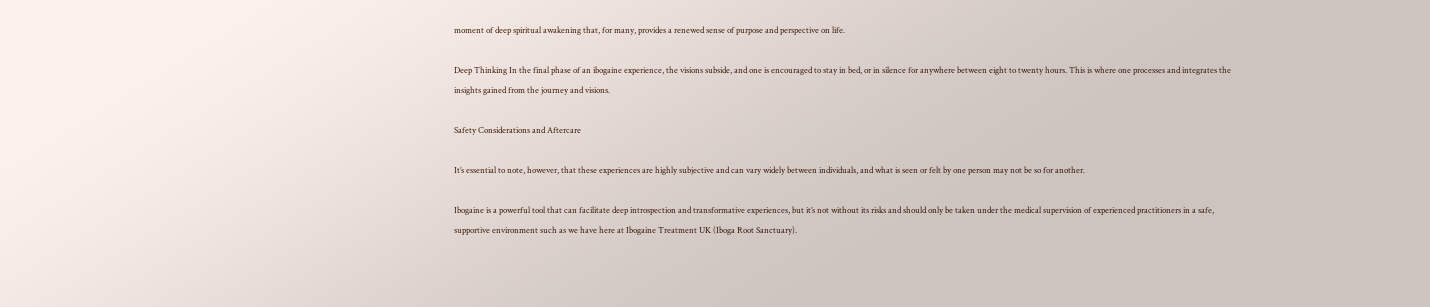moment of deep spiritual awakening that, for many, provides a renewed sense of purpose and perspective on life.

Deep Thinking In the final phase of an ibogaine experience, the visions subside, and one is encouraged to stay in bed, or in silence for anywhere between eight to twenty hours. This is where one processes and integrates the insights gained from the journey and visions.

Safety Considerations and Aftercare

It’s essential to note, however, that these experiences are highly subjective and can vary widely between individuals, and what is seen or felt by one person may not be so for another.

Ibogaine is a powerful tool that can facilitate deep introspection and transformative experiences, but it’s not without its risks and should only be taken under the medical supervision of experienced practitioners in a safe, supportive environment such as we have here at Ibogaine Treatment UK (Iboga Root Sanctuary).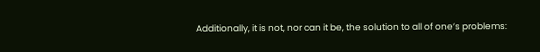Additionally, it is not, nor can it be, the solution to all of one’s problems: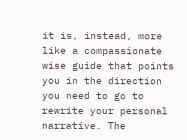it is, instead, more like a compassionate wise guide that points you in the direction you need to go to rewrite your personal narrative. The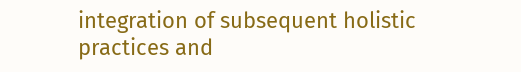integration of subsequent holistic practices and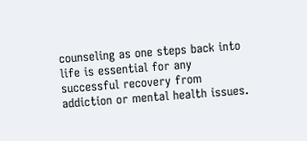counseling as one steps back into life is essential for any successful recovery from addiction or mental health issues.